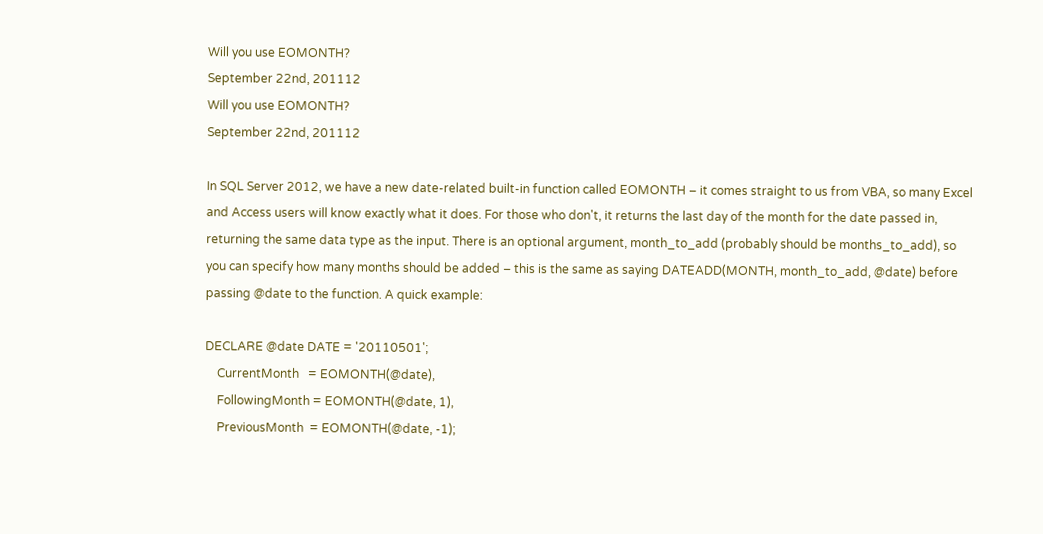Will you use EOMONTH?
September 22nd, 201112
Will you use EOMONTH?
September 22nd, 201112

In SQL Server 2012, we have a new date-related built-in function called EOMONTH – it comes straight to us from VBA, so many Excel and Access users will know exactly what it does. For those who don't, it returns the last day of the month for the date passed in, returning the same data type as the input. There is an optional argument, month_to_add (probably should be months_to_add), so you can specify how many months should be added – this is the same as saying DATEADD(MONTH, month_to_add, @date) before passing @date to the function. A quick example:

DECLARE @date DATE = '20110501';
    CurrentMonth   = EOMONTH(@date),
    FollowingMonth = EOMONTH(@date, 1),
    PreviousMonth  = EOMONTH(@date, -1);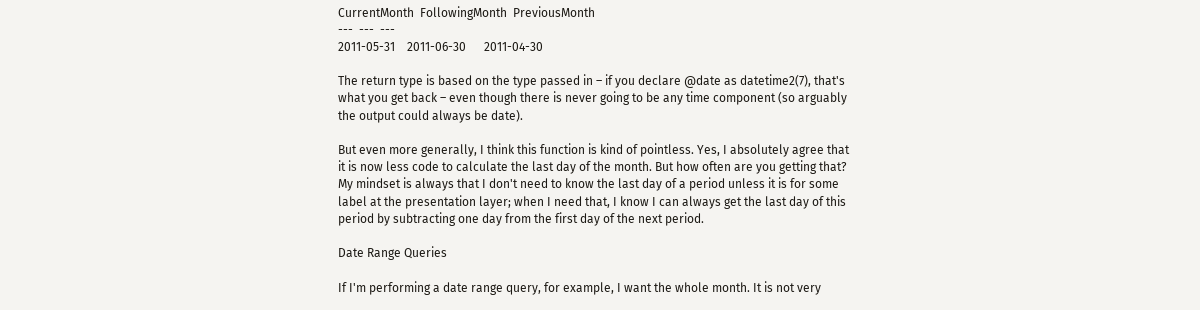CurrentMonth  FollowingMonth  PreviousMonth
---  ---  ---
2011-05-31    2011-06-30      2011-04-30

The return type is based on the type passed in – if you declare @date as datetime2(7), that's what you get back – even though there is never going to be any time component (so arguably the output could always be date).

But even more generally, I think this function is kind of pointless. Yes, I absolutely agree that it is now less code to calculate the last day of the month. But how often are you getting that? My mindset is always that I don't need to know the last day of a period unless it is for some label at the presentation layer; when I need that, I know I can always get the last day of this period by subtracting one day from the first day of the next period.

Date Range Queries

If I'm performing a date range query, for example, I want the whole month. It is not very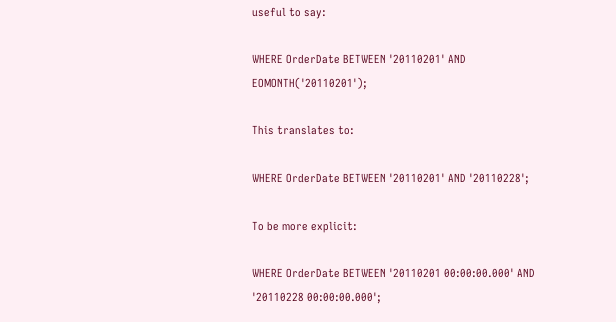useful to say:

WHERE OrderDate BETWEEN '20110201' AND EOMONTH('20110201');

This translates to:

WHERE OrderDate BETWEEN '20110201' AND '20110228';

To be more explicit:

WHERE OrderDate BETWEEN '20110201 00:00:00.000' AND '20110228 00:00:00.000';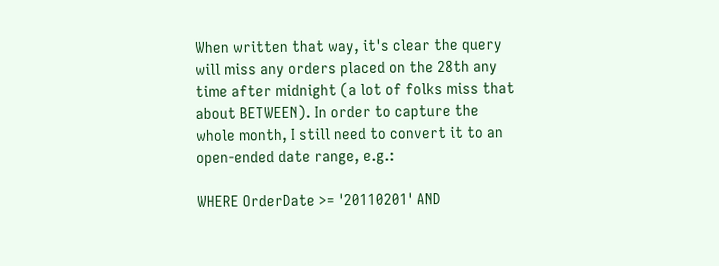When written that way, it's clear the query will miss any orders placed on the 28th any time after midnight (a lot of folks miss that about BETWEEN). In order to capture the whole month, I still need to convert it to an open-ended date range, e.g.:

WHERE OrderDate >= '20110201' AND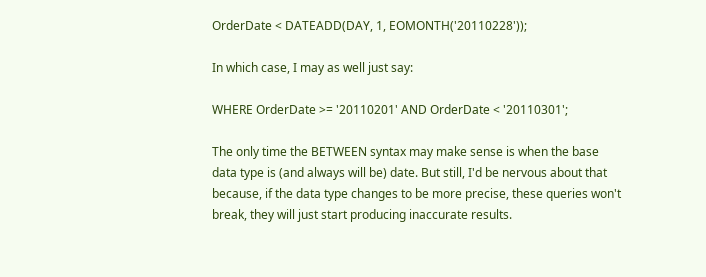OrderDate < DATEADD(DAY, 1, EOMONTH('20110228'));

In which case, I may as well just say:

WHERE OrderDate >= '20110201' AND OrderDate < '20110301';

The only time the BETWEEN syntax may make sense is when the base data type is (and always will be) date. But still, I'd be nervous about that because, if the data type changes to be more precise, these queries won't break, they will just start producing inaccurate results.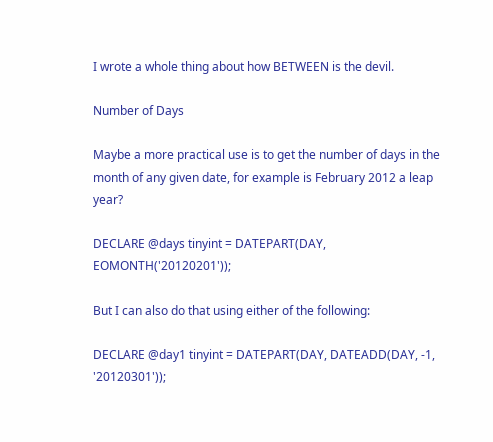I wrote a whole thing about how BETWEEN is the devil.

Number of Days

Maybe a more practical use is to get the number of days in the month of any given date, for example is February 2012 a leap year?

DECLARE @days tinyint = DATEPART(DAY, EOMONTH('20120201'));

But I can also do that using either of the following:

DECLARE @day1 tinyint = DATEPART(DAY, DATEADD(DAY, -1, '20120301'));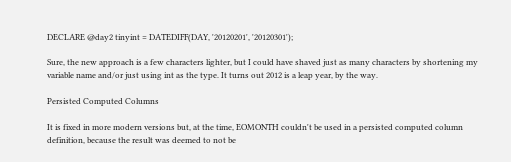DECLARE @day2 tinyint = DATEDIFF(DAY, '20120201', '20120301');

Sure, the new approach is a few characters lighter, but I could have shaved just as many characters by shortening my variable name and/or just using int as the type. It turns out 2012 is a leap year, by the way.

Persisted Computed Columns

It is fixed in more modern versions but, at the time, EOMONTH couldn't be used in a persisted computed column definition, because the result was deemed to not be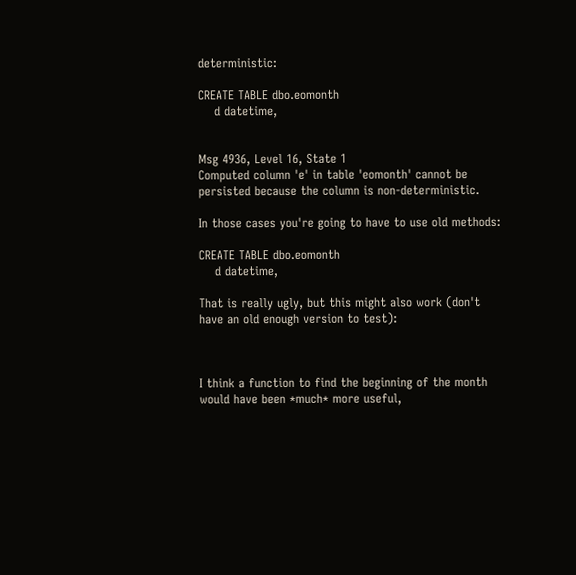deterministic:

CREATE TABLE dbo.eomonth
    d datetime,


Msg 4936, Level 16, State 1
Computed column 'e' in table 'eomonth' cannot be persisted because the column is non-deterministic.

In those cases you're going to have to use old methods:

CREATE TABLE dbo.eomonth
    d datetime,

That is really ugly, but this might also work (don't have an old enough version to test):



I think a function to find the beginning of the month would have been *much* more useful,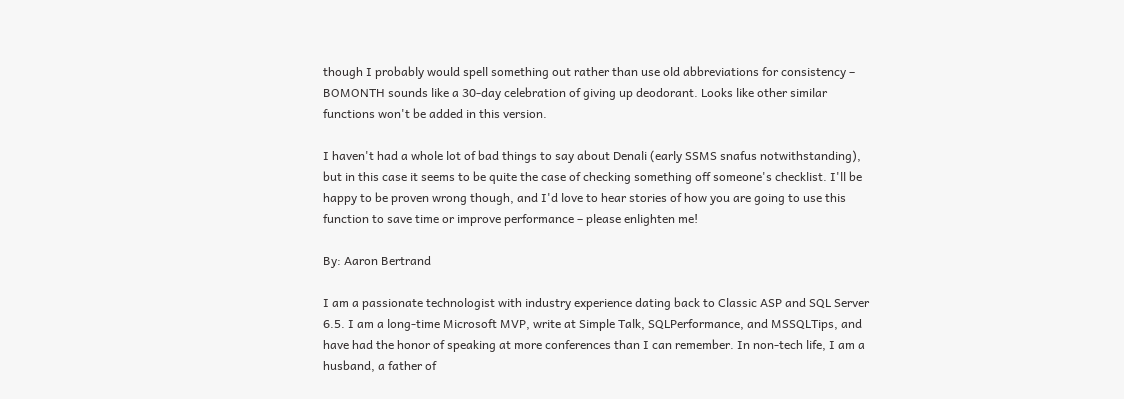though I probably would spell something out rather than use old abbreviations for consistency – BOMONTH sounds like a 30-day celebration of giving up deodorant. Looks like other similar functions won't be added in this version.

I haven't had a whole lot of bad things to say about Denali (early SSMS snafus notwithstanding), but in this case it seems to be quite the case of checking something off someone's checklist. I'll be happy to be proven wrong though, and I'd love to hear stories of how you are going to use this function to save time or improve performance – please enlighten me!

By: Aaron Bertrand

I am a passionate technologist with industry experience dating back to Classic ASP and SQL Server 6.5. I am a long-time Microsoft MVP, write at Simple Talk, SQLPerformance, and MSSQLTips, and have had the honor of speaking at more conferences than I can remember. In non-tech life, I am a husband, a father of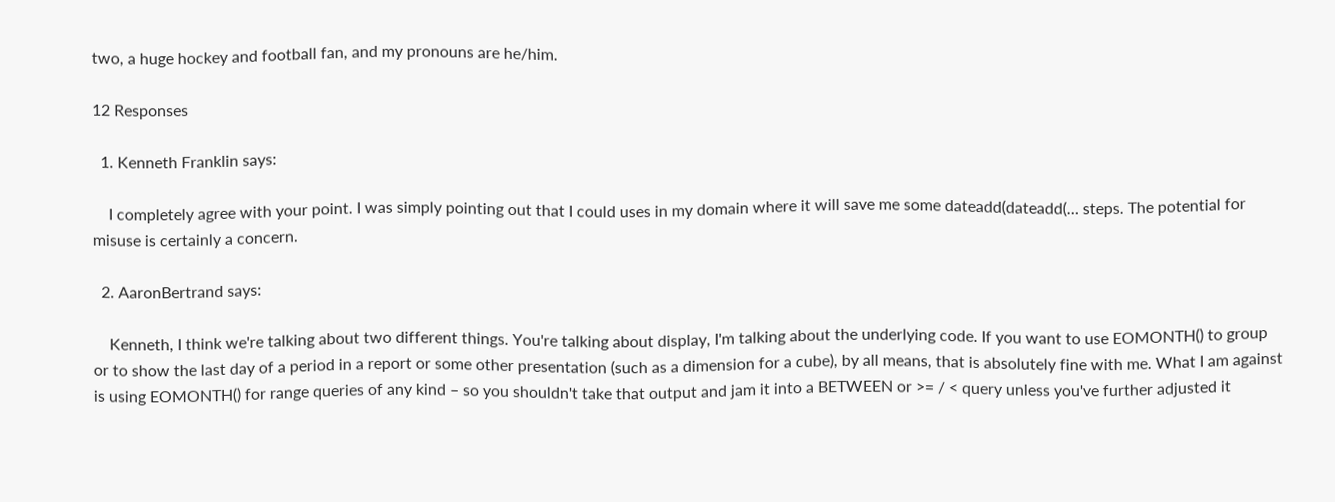two, a huge hockey and football fan, and my pronouns are he/him.

12 Responses

  1. Kenneth Franklin says:

    I completely agree with your point. I was simply pointing out that I could uses in my domain where it will save me some dateadd(dateadd(… steps. The potential for misuse is certainly a concern.

  2. AaronBertrand says:

    Kenneth, I think we're talking about two different things. You're talking about display, I'm talking about the underlying code. If you want to use EOMONTH() to group or to show the last day of a period in a report or some other presentation (such as a dimension for a cube), by all means, that is absolutely fine with me. What I am against is using EOMONTH() for range queries of any kind – so you shouldn't take that output and jam it into a BETWEEN or >= / < query unless you've further adjusted it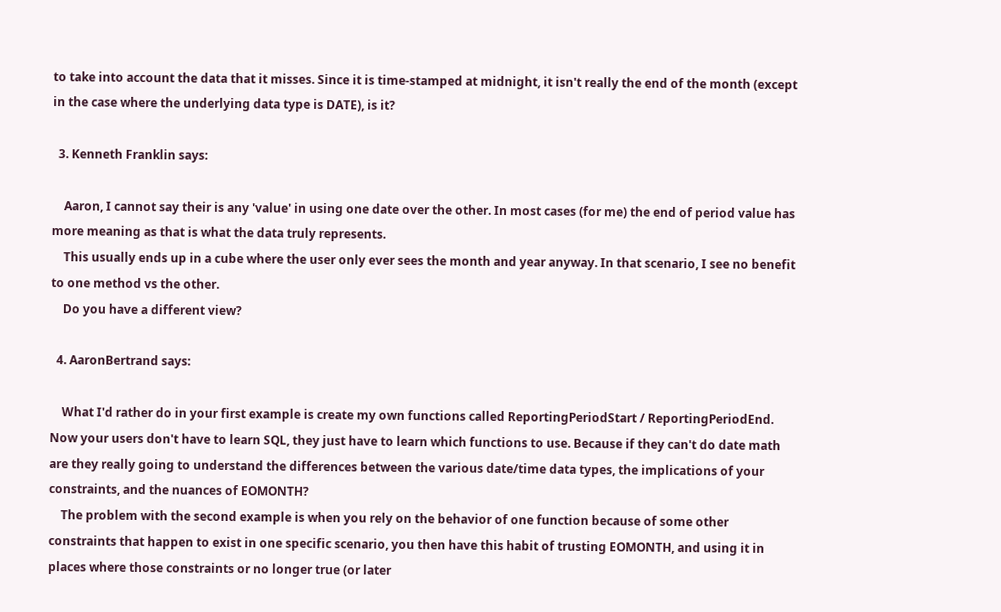to take into account the data that it misses. Since it is time-stamped at midnight, it isn't really the end of the month (except in the case where the underlying data type is DATE), is it?

  3. Kenneth Franklin says:

    Aaron, I cannot say their is any 'value' in using one date over the other. In most cases (for me) the end of period value has more meaning as that is what the data truly represents.
    This usually ends up in a cube where the user only ever sees the month and year anyway. In that scenario, I see no benefit to one method vs the other.
    Do you have a different view?

  4. AaronBertrand says:

    What I'd rather do in your first example is create my own functions called ReportingPeriodStart / ReportingPeriodEnd. Now your users don't have to learn SQL, they just have to learn which functions to use. Because if they can't do date math are they really going to understand the differences between the various date/time data types, the implications of your constraints, and the nuances of EOMONTH?
    The problem with the second example is when you rely on the behavior of one function because of some other constraints that happen to exist in one specific scenario, you then have this habit of trusting EOMONTH, and using it in places where those constraints or no longer true (or later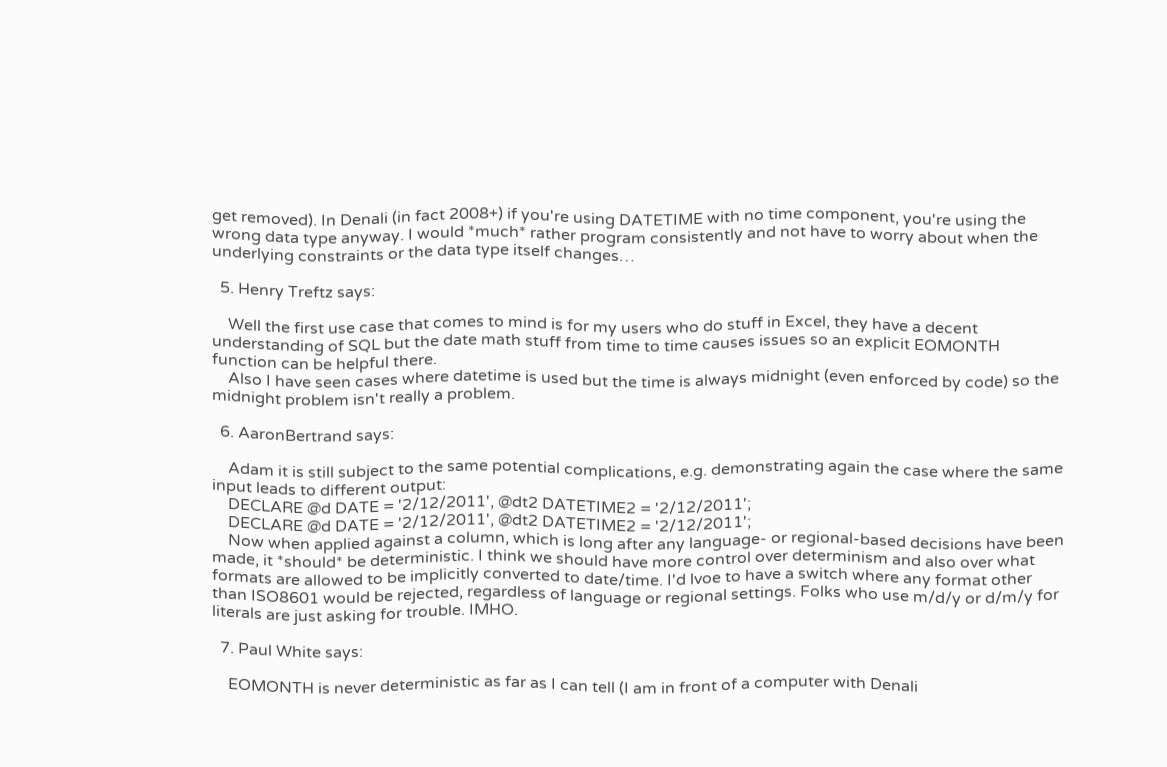get removed). In Denali (in fact 2008+) if you're using DATETIME with no time component, you're using the wrong data type anyway. I would *much* rather program consistently and not have to worry about when the underlying constraints or the data type itself changes…

  5. Henry Treftz says:

    Well the first use case that comes to mind is for my users who do stuff in Excel, they have a decent understanding of SQL but the date math stuff from time to time causes issues so an explicit EOMONTH function can be helpful there.
    Also I have seen cases where datetime is used but the time is always midnight (even enforced by code) so the midnight problem isn't really a problem.

  6. AaronBertrand says:

    Adam it is still subject to the same potential complications, e.g. demonstrating again the case where the same input leads to different output:
    DECLARE @d DATE = '2/12/2011', @dt2 DATETIME2 = '2/12/2011';
    DECLARE @d DATE = '2/12/2011', @dt2 DATETIME2 = '2/12/2011';
    Now when applied against a column, which is long after any language- or regional-based decisions have been made, it *should* be deterministic. I think we should have more control over determinism and also over what formats are allowed to be implicitly converted to date/time. I'd lvoe to have a switch where any format other than ISO8601 would be rejected, regardless of language or regional settings. Folks who use m/d/y or d/m/y for literals are just asking for trouble. IMHO.

  7. Paul White says:

    EOMONTH is never deterministic as far as I can tell (I am in front of a computer with Denali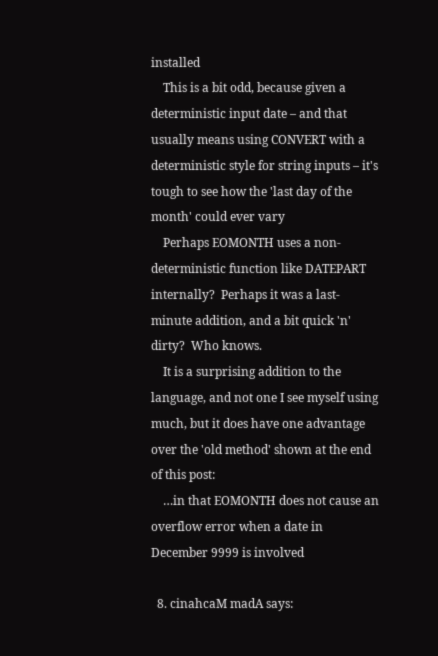installed
    This is a bit odd, because given a deterministic input date – and that usually means using CONVERT with a deterministic style for string inputs – it's tough to see how the 'last day of the month' could ever vary
    Perhaps EOMONTH uses a non-deterministic function like DATEPART internally?  Perhaps it was a last-minute addition, and a bit quick 'n' dirty?  Who knows.
    It is a surprising addition to the language, and not one I see myself using much, but it does have one advantage over the 'old method' shown at the end of this post:
    …in that EOMONTH does not cause an overflow error when a date in December 9999 is involved

  8. cinahcaM madA says: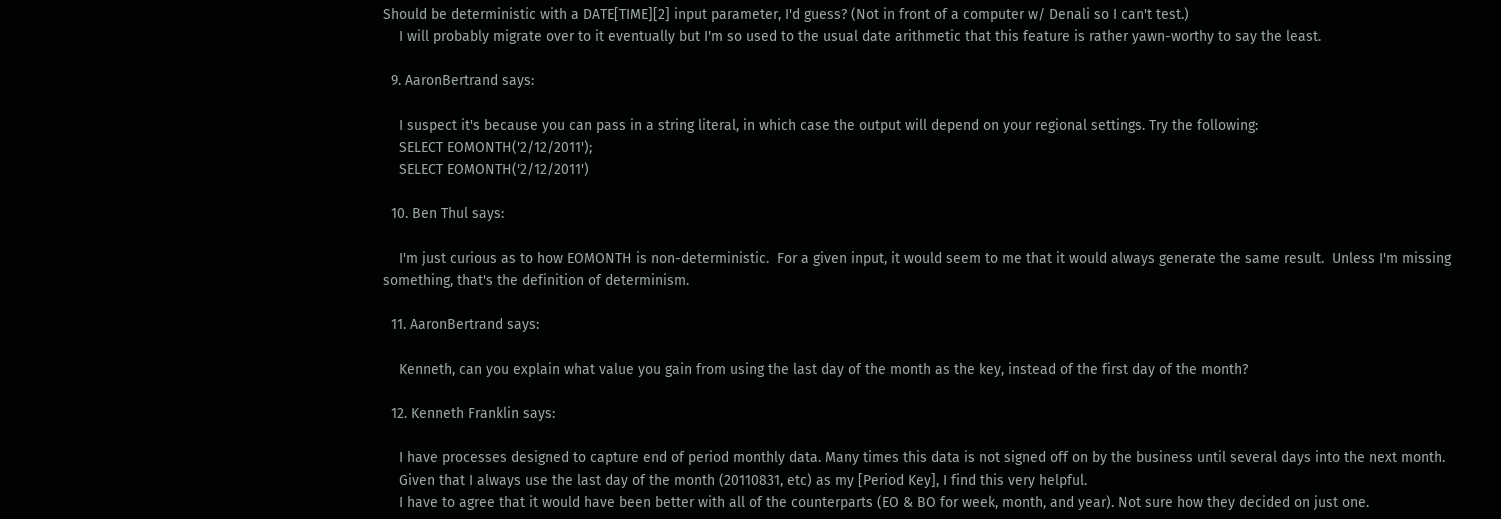Should be deterministic with a DATE[TIME][2] input parameter, I'd guess? (Not in front of a computer w/ Denali so I can't test.)
    I will probably migrate over to it eventually but I'm so used to the usual date arithmetic that this feature is rather yawn-worthy to say the least.

  9. AaronBertrand says:

    I suspect it's because you can pass in a string literal, in which case the output will depend on your regional settings. Try the following:
    SELECT EOMONTH('2/12/2011');
    SELECT EOMONTH('2/12/2011')

  10. Ben Thul says:

    I'm just curious as to how EOMONTH is non-deterministic.  For a given input, it would seem to me that it would always generate the same result.  Unless I'm missing something, that's the definition of determinism.

  11. AaronBertrand says:

    Kenneth, can you explain what value you gain from using the last day of the month as the key, instead of the first day of the month?

  12. Kenneth Franklin says:

    I have processes designed to capture end of period monthly data. Many times this data is not signed off on by the business until several days into the next month.
    Given that I always use the last day of the month (20110831, etc) as my [Period Key], I find this very helpful.
    I have to agree that it would have been better with all of the counterparts (EO & BO for week, month, and year). Not sure how they decided on just one.